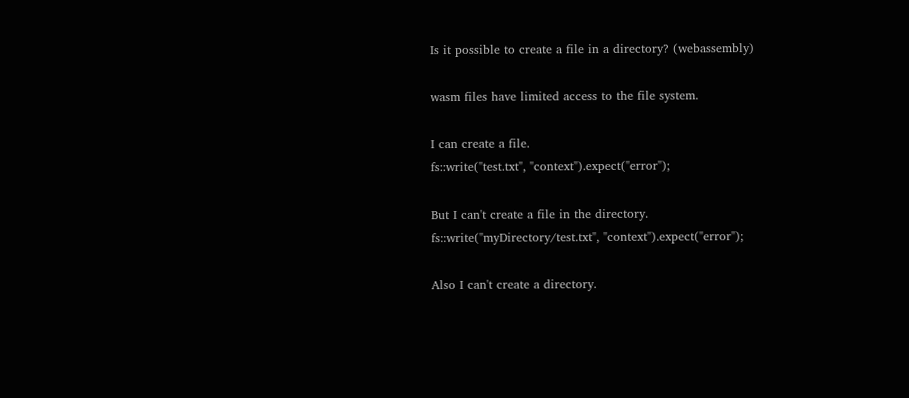Is it possible to create a file in a directory? (webassembly)

wasm files have limited access to the file system.

I can create a file.
fs::write("test.txt", "context").expect("error");

But I can't create a file in the directory.
fs::write("myDirectory/test.txt", "context").expect("error");

Also I can't create a directory.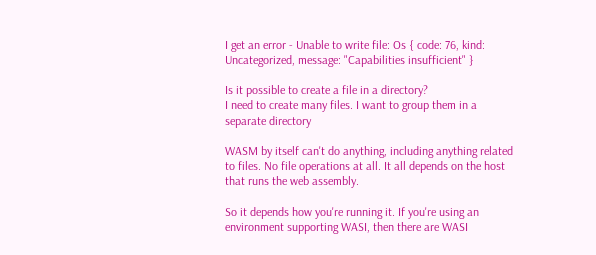I get an error - Unable to write file: Os { code: 76, kind: Uncategorized, message: "Capabilities insufficient" }

Is it possible to create a file in a directory?
I need to create many files. I want to group them in a separate directory

WASM by itself can't do anything, including anything related to files. No file operations at all. It all depends on the host that runs the web assembly.

So it depends how you're running it. If you're using an environment supporting WASI, then there are WASI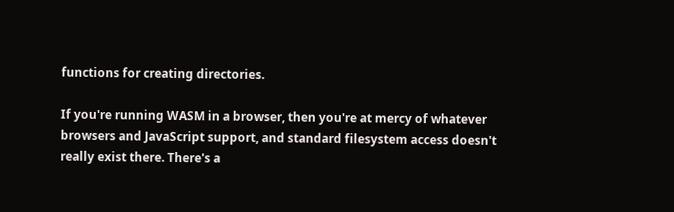functions for creating directories.

If you're running WASM in a browser, then you're at mercy of whatever browsers and JavaScript support, and standard filesystem access doesn't really exist there. There's a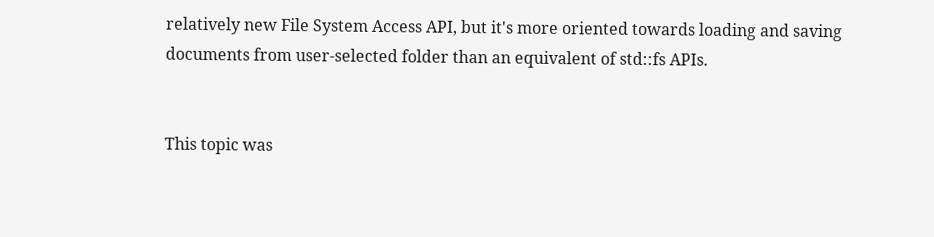relatively new File System Access API, but it's more oriented towards loading and saving documents from user-selected folder than an equivalent of std::fs APIs.


This topic was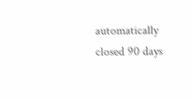automatically closed 90 days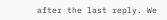after the last reply. We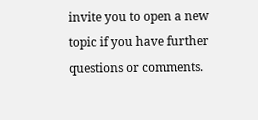invite you to open a new topic if you have further questions or comments.